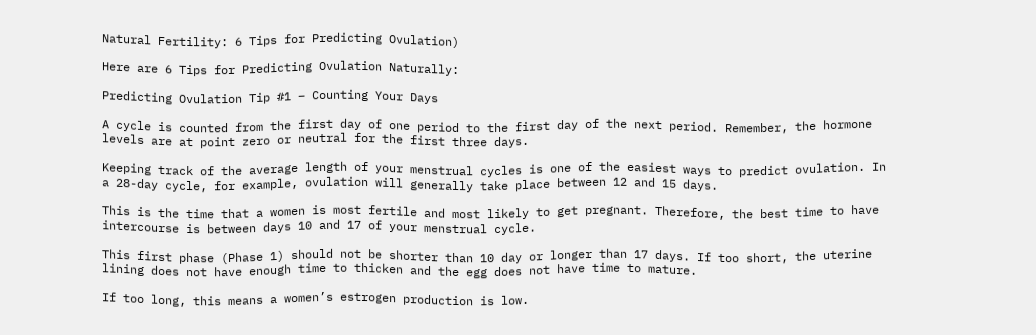Natural Fertility: 6 Tips for Predicting Ovulation)

Here are 6 Tips for Predicting Ovulation Naturally:

Predicting Ovulation Tip #1 – Counting Your Days

A cycle is counted from the first day of one period to the first day of the next period. Remember, the hormone levels are at point zero or neutral for the first three days.

Keeping track of the average length of your menstrual cycles is one of the easiest ways to predict ovulation. In a 28-day cycle, for example, ovulation will generally take place between 12 and 15 days.

This is the time that a women is most fertile and most likely to get pregnant. Therefore, the best time to have intercourse is between days 10 and 17 of your menstrual cycle.

This first phase (Phase 1) should not be shorter than 10 day or longer than 17 days. If too short, the uterine lining does not have enough time to thicken and the egg does not have time to mature.

If too long, this means a women’s estrogen production is low.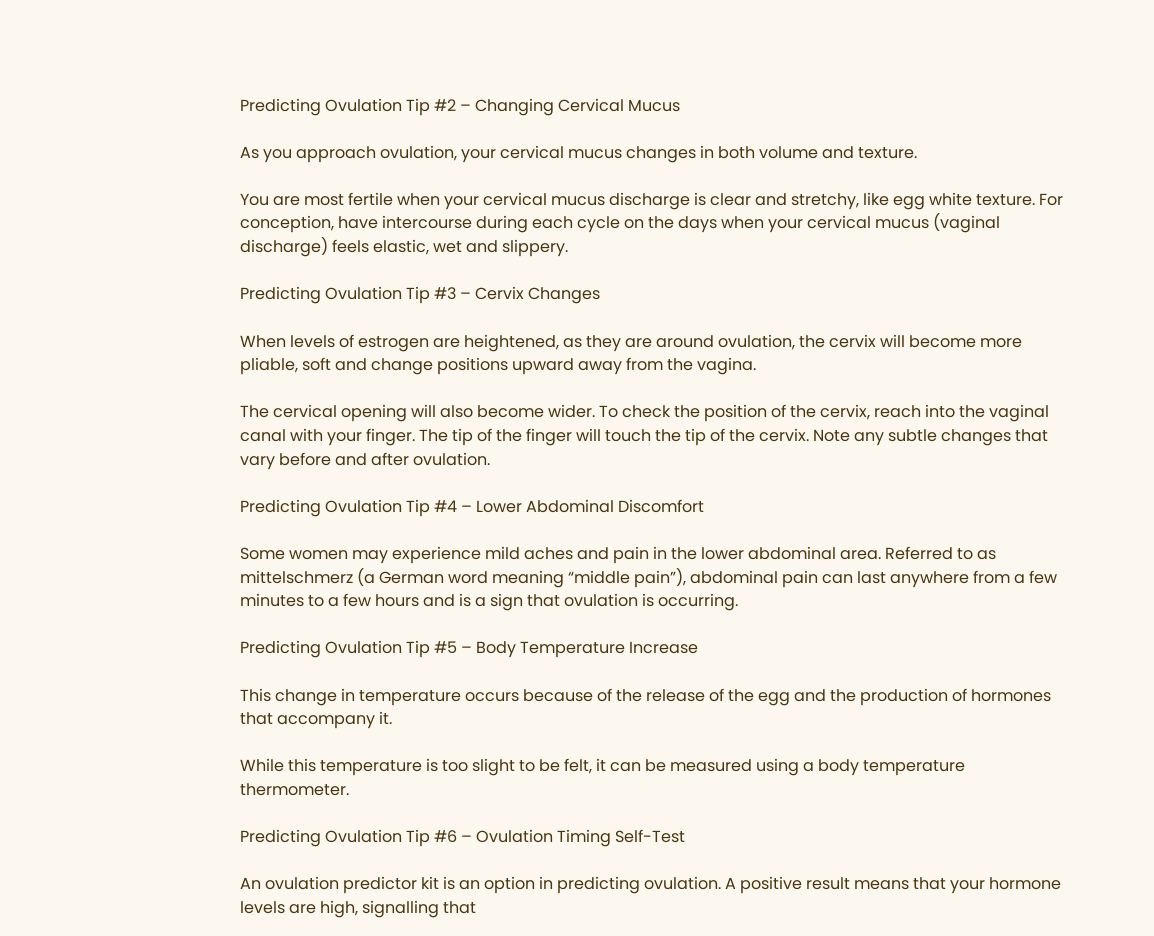Predicting Ovulation Tip #2 – Changing Cervical Mucus

As you approach ovulation, your cervical mucus changes in both volume and texture.

You are most fertile when your cervical mucus discharge is clear and stretchy, like egg white texture. For conception, have intercourse during each cycle on the days when your cervical mucus (vaginal discharge) feels elastic, wet and slippery.

Predicting Ovulation Tip #3 – Cervix Changes

When levels of estrogen are heightened, as they are around ovulation, the cervix will become more pliable, soft and change positions upward away from the vagina.

The cervical opening will also become wider. To check the position of the cervix, reach into the vaginal canal with your finger. The tip of the finger will touch the tip of the cervix. Note any subtle changes that vary before and after ovulation.

Predicting Ovulation Tip #4 – Lower Abdominal Discomfort

Some women may experience mild aches and pain in the lower abdominal area. Referred to as mittelschmerz (a German word meaning “middle pain”), abdominal pain can last anywhere from a few minutes to a few hours and is a sign that ovulation is occurring.

Predicting Ovulation Tip #5 – Body Temperature Increase

This change in temperature occurs because of the release of the egg and the production of hormones that accompany it.

While this temperature is too slight to be felt, it can be measured using a body temperature thermometer.

Predicting Ovulation Tip #6 – Ovulation Timing Self-Test

An ovulation predictor kit is an option in predicting ovulation. A positive result means that your hormone levels are high, signalling that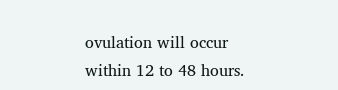ovulation will occur within 12 to 48 hours.